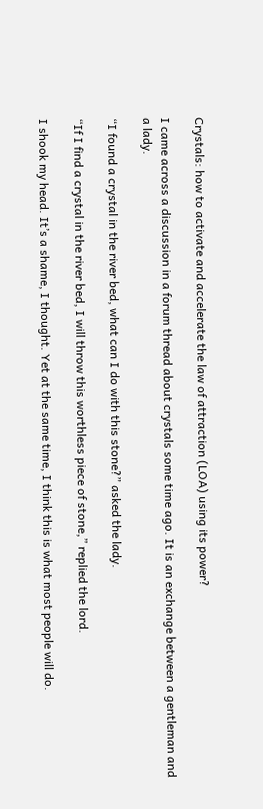Crystals: how to activate and accelerate the law of attraction (LOA) using its power?

I came across a discussion in a forum thread about crystals some time ago. It is an exchange between a gentleman and a lady.

“I found a crystal in the river bed, what can I do with this stone?” asked the lady.

“If I find a crystal in the river bed, I will throw this worthless piece of stone,” replied the lord.

I shook my head. It’s a shame, I thought. Yet at the same time, I think this is what most people will do.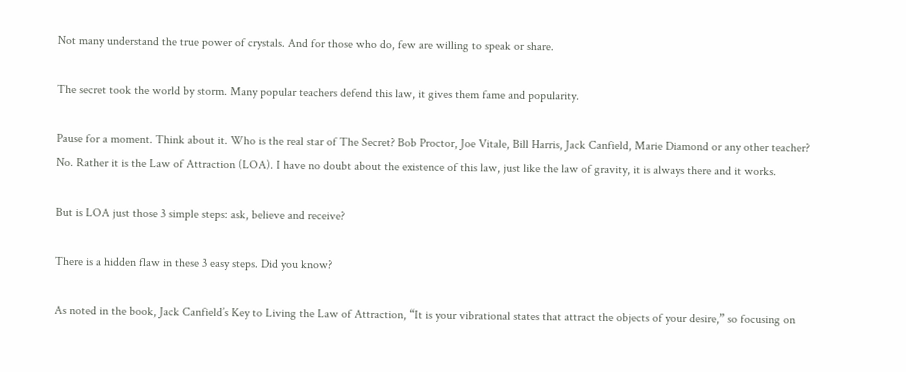Not many understand the true power of crystals. And for those who do, few are willing to speak or share.

The secret took the world by storm. Many popular teachers defend this law, it gives them fame and popularity.

Pause for a moment. Think about it. Who is the real star of The Secret? Bob Proctor, Joe Vitale, Bill Harris, Jack Canfield, Marie Diamond or any other teacher? No. Rather it is the Law of Attraction (LOA). I have no doubt about the existence of this law, just like the law of gravity, it is always there and it works.

But is LOA just those 3 simple steps: ask, believe and receive?

There is a hidden flaw in these 3 easy steps. Did you know?

As noted in the book, Jack Canfield’s Key to Living the Law of Attraction, “It is your vibrational states that attract the objects of your desire,” so focusing on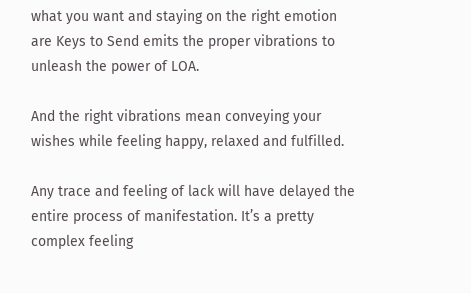what you want and staying on the right emotion are Keys to Send emits the proper vibrations to unleash the power of LOA.

And the right vibrations mean conveying your wishes while feeling happy, relaxed and fulfilled.

Any trace and feeling of lack will have delayed the entire process of manifestation. It’s a pretty complex feeling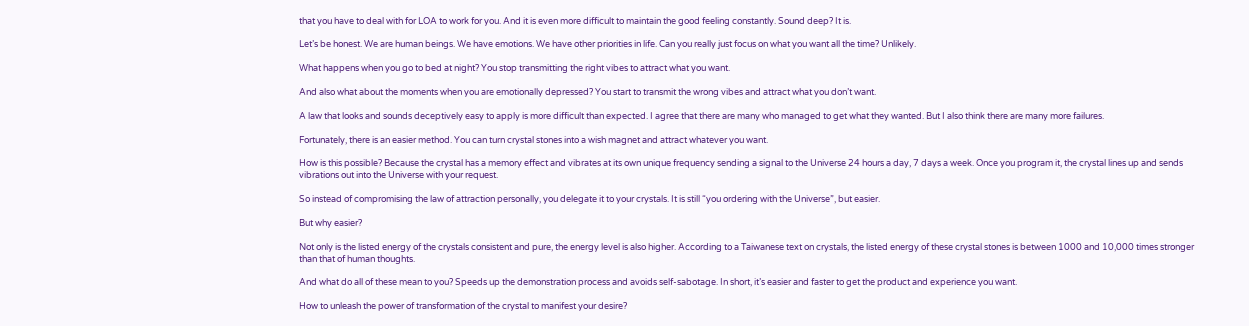that you have to deal with for LOA to work for you. And it is even more difficult to maintain the good feeling constantly. Sound deep? It is.

Let’s be honest. We are human beings. We have emotions. We have other priorities in life. Can you really just focus on what you want all the time? Unlikely.

What happens when you go to bed at night? You stop transmitting the right vibes to attract what you want.

And also what about the moments when you are emotionally depressed? You start to transmit the wrong vibes and attract what you don’t want.

A law that looks and sounds deceptively easy to apply is more difficult than expected. I agree that there are many who managed to get what they wanted. But I also think there are many more failures.

Fortunately, there is an easier method. You can turn crystal stones into a wish magnet and attract whatever you want.

How is this possible? Because the crystal has a memory effect and vibrates at its own unique frequency sending a signal to the Universe 24 hours a day, 7 days a week. Once you program it, the crystal lines up and sends vibrations out into the Universe with your request.

So instead of compromising the law of attraction personally, you delegate it to your crystals. It is still “you ordering with the Universe”, but easier.

But why easier?

Not only is the listed energy of the crystals consistent and pure, the energy level is also higher. According to a Taiwanese text on crystals, the listed energy of these crystal stones is between 1000 and 10,000 times stronger than that of human thoughts.

And what do all of these mean to you? Speeds up the demonstration process and avoids self-sabotage. In short, it’s easier and faster to get the product and experience you want.

How to unleash the power of transformation of the crystal to manifest your desire?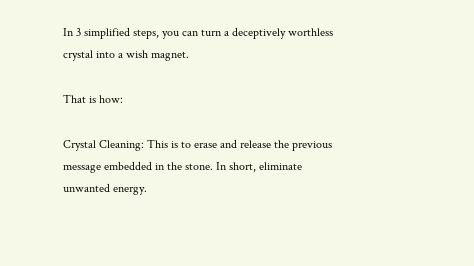In 3 simplified steps, you can turn a deceptively worthless crystal into a wish magnet.

That is how:

Crystal Cleaning: This is to erase and release the previous message embedded in the stone. In short, eliminate unwanted energy.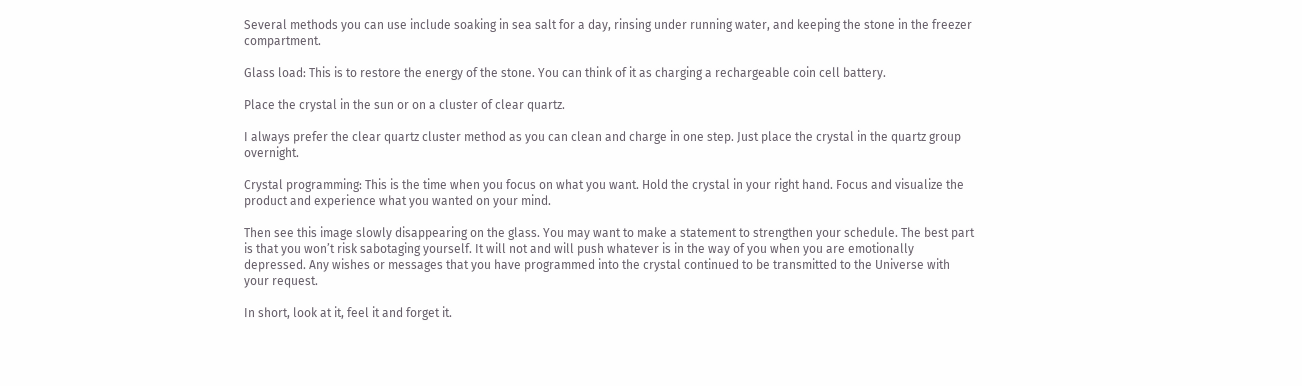Several methods you can use include soaking in sea salt for a day, rinsing under running water, and keeping the stone in the freezer compartment.

Glass load: This is to restore the energy of the stone. You can think of it as charging a rechargeable coin cell battery.

Place the crystal in the sun or on a cluster of clear quartz.

I always prefer the clear quartz cluster method as you can clean and charge in one step. Just place the crystal in the quartz group overnight.

Crystal programming: This is the time when you focus on what you want. Hold the crystal in your right hand. Focus and visualize the product and experience what you wanted on your mind.

Then see this image slowly disappearing on the glass. You may want to make a statement to strengthen your schedule. The best part is that you won’t risk sabotaging yourself. It will not and will push whatever is in the way of you when you are emotionally depressed. Any wishes or messages that you have programmed into the crystal continued to be transmitted to the Universe with your request.

In short, look at it, feel it and forget it.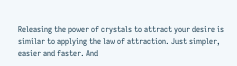Releasing the power of crystals to attract your desire is similar to applying the law of attraction. Just simpler, easier and faster. And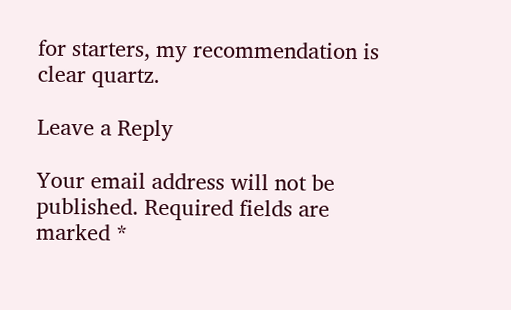for starters, my recommendation is clear quartz.

Leave a Reply

Your email address will not be published. Required fields are marked *